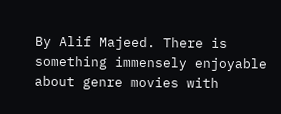By Alif Majeed. There is something immensely enjoyable about genre movies with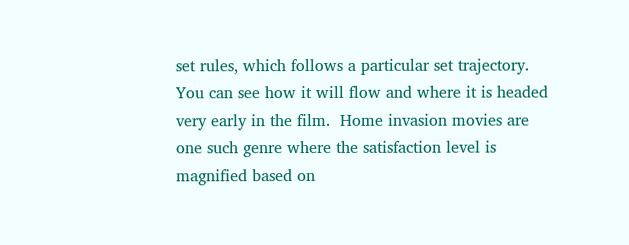set rules, which follows a particular set trajectory. You can see how it will flow and where it is headed very early in the film.  Home invasion movies are one such genre where the satisfaction level is magnified based on